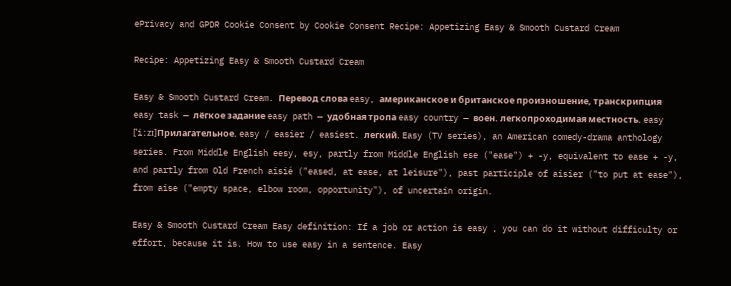ePrivacy and GPDR Cookie Consent by Cookie Consent Recipe: Appetizing Easy & Smooth Custard Cream

Recipe: Appetizing Easy & Smooth Custard Cream

Easy & Smooth Custard Cream. Перевод слова easy, американское и британское произношение, транскрипция easy task — лёгкое задание easy path — удобная тропа easy country — воен. легкопроходимая местность. easy [ˈi:zɪ]Прилагательное. easy / easier / easiest. легкий. Easy (TV series), an American comedy-drama anthology series. From Middle English eesy, esy, partly from Middle English ese ("ease") + -y, equivalent to ease + -y, and partly from Old French aisié ("eased, at ease, at leisure"), past participle of aisier ("to put at ease"), from aise ("empty space, elbow room, opportunity"), of uncertain origin.

Easy & Smooth Custard Cream Easy definition: If a job or action is easy , you can do it without difficulty or effort, because it is. How to use easy in a sentence. Easy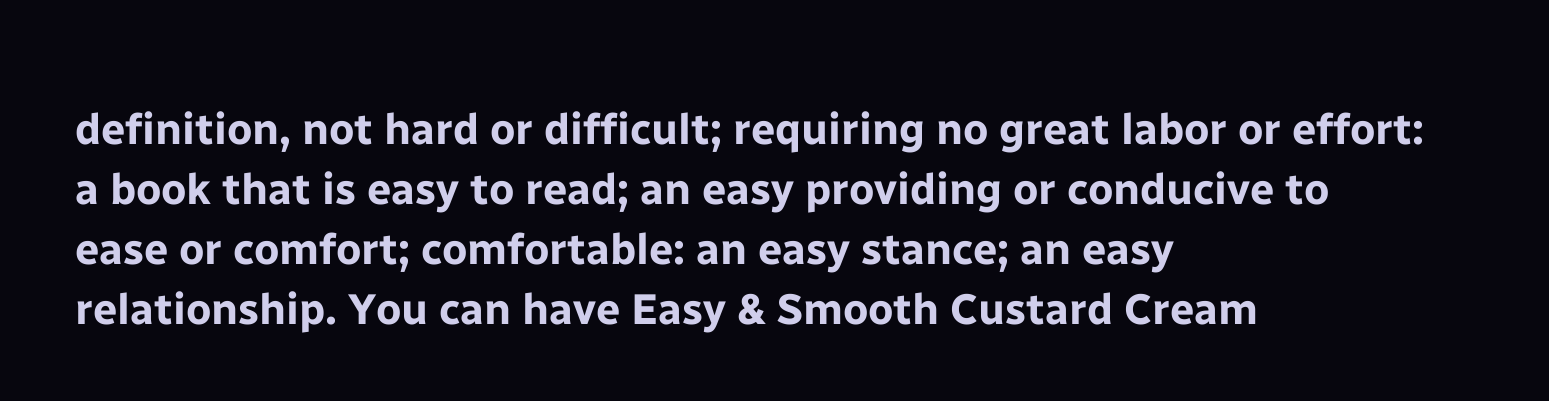definition, not hard or difficult; requiring no great labor or effort: a book that is easy to read; an easy providing or conducive to ease or comfort; comfortable: an easy stance; an easy relationship. You can have Easy & Smooth Custard Cream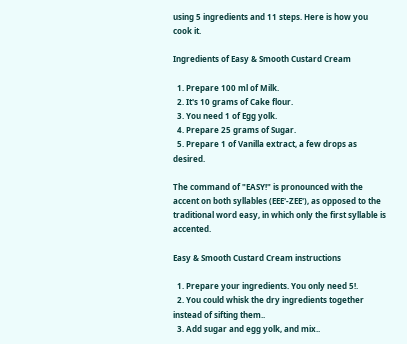using 5 ingredients and 11 steps. Here is how you cook it.

Ingredients of Easy & Smooth Custard Cream

  1. Prepare 100 ml of Milk.
  2. It's 10 grams of Cake flour.
  3. You need 1 of Egg yolk.
  4. Prepare 25 grams of Sugar.
  5. Prepare 1 of Vanilla extract, a few drops as desired.

The command of "EASY!" is pronounced with the accent on both syllables (EEE'-ZEE'), as opposed to the traditional word easy, in which only the first syllable is accented.

Easy & Smooth Custard Cream instructions

  1. Prepare your ingredients. You only need 5!.
  2. You could whisk the dry ingredients together instead of sifting them..
  3. Add sugar and egg yolk, and mix..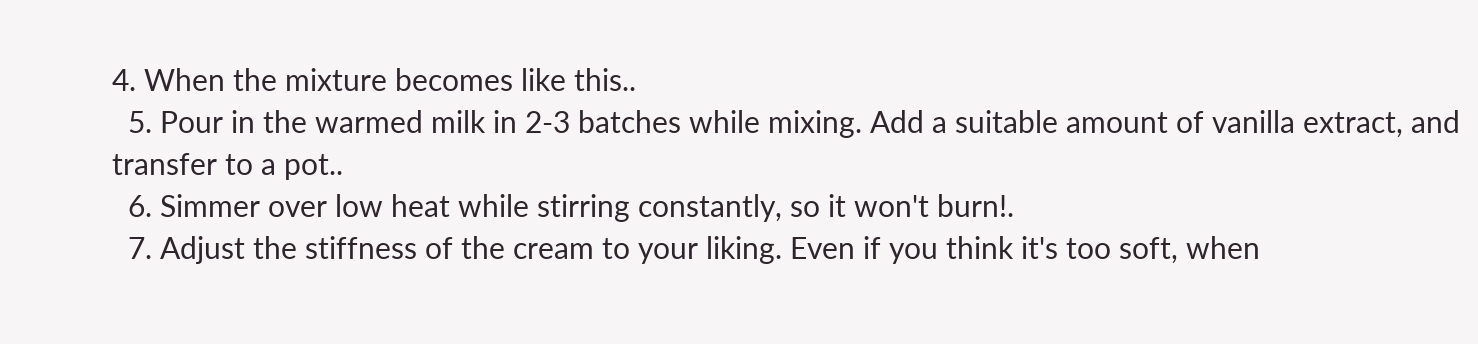4. When the mixture becomes like this..
  5. Pour in the warmed milk in 2-3 batches while mixing. Add a suitable amount of vanilla extract, and transfer to a pot..
  6. Simmer over low heat while stirring constantly, so it won't burn!.
  7. Adjust the stiffness of the cream to your liking. Even if you think it's too soft, when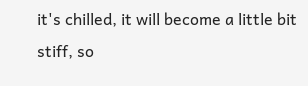it's chilled, it will become a little bit stiff, so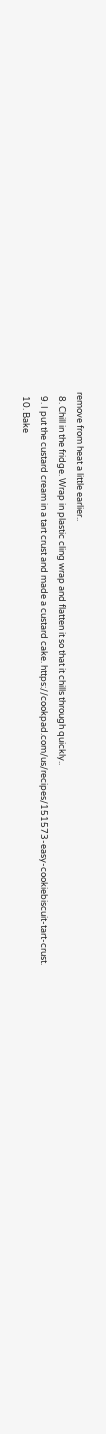remove from heat a little earlier..
  8. Chill in the fridge. Wrap in plastic cling wrap and flatten it so that it chills through quickly..
  9. I put the custard cream in a tart crust and made a custard cake. https://cookpad.com/us/recipes/151573-easy-cookiebiscuit-tart-crust.
  10. Bake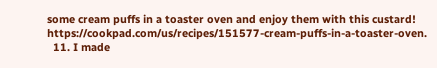some cream puffs in a toaster oven and enjoy them with this custard! https://cookpad.com/us/recipes/151577-cream-puffs-in-a-toaster-oven.
  11. I made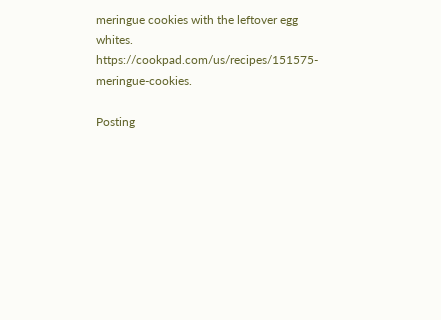meringue cookies with the leftover egg whites. https://cookpad.com/us/recipes/151575-meringue-cookies.

Posting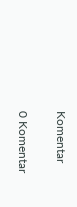Komentar

0 Komentar